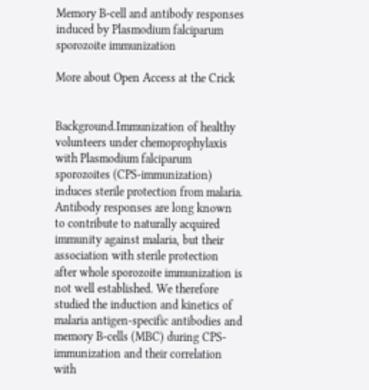Memory B-cell and antibody responses induced by Plasmodium falciparum sporozoite immunization

More about Open Access at the Crick


Background.Immunization of healthy volunteers under chemoprophylaxis with Plasmodium falciparum sporozoites (CPS-immunization) induces sterile protection from malaria. Antibody responses are long known to contribute to naturally acquired immunity against malaria, but their association with sterile protection after whole sporozoite immunization is not well established. We therefore studied the induction and kinetics of malaria antigen-specific antibodies and memory B-cells (MBC) during CPS-immunization and their correlation with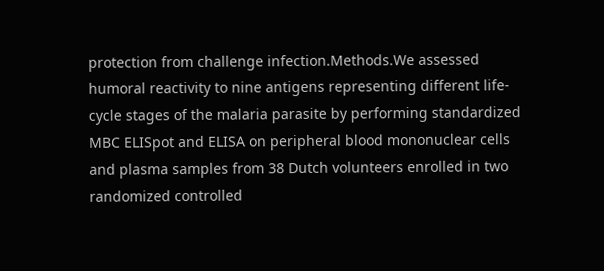protection from challenge infection.Methods.We assessed humoral reactivity to nine antigens representing different life-cycle stages of the malaria parasite by performing standardized MBC ELISpot and ELISA on peripheral blood mononuclear cells and plasma samples from 38 Dutch volunteers enrolled in two randomized controlled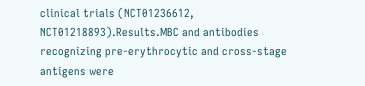clinical trials (NCT01236612, NCT01218893).Results.MBC and antibodies recognizing pre-erythrocytic and cross-stage antigens were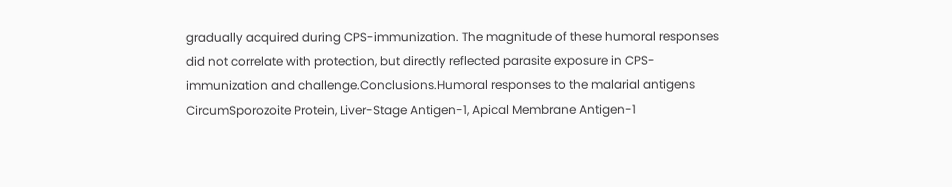gradually acquired during CPS-immunization. The magnitude of these humoral responses did not correlate with protection, but directly reflected parasite exposure in CPS-immunization and challenge.Conclusions.Humoral responses to the malarial antigens CircumSporozoite Protein, Liver-Stage Antigen-1, Apical Membrane Antigen-1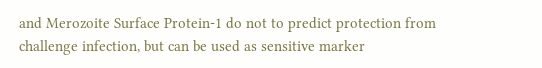and Merozoite Surface Protein-1 do not to predict protection from challenge infection, but can be used as sensitive marker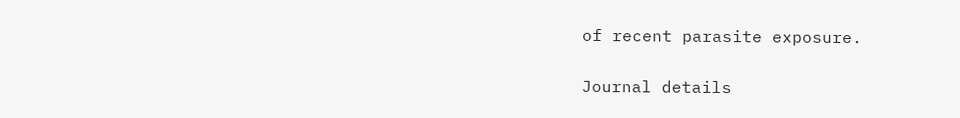of recent parasite exposure.

Journal details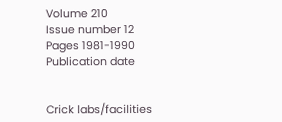Volume 210
Issue number 12
Pages 1981-1990
Publication date


Crick labs/facilities